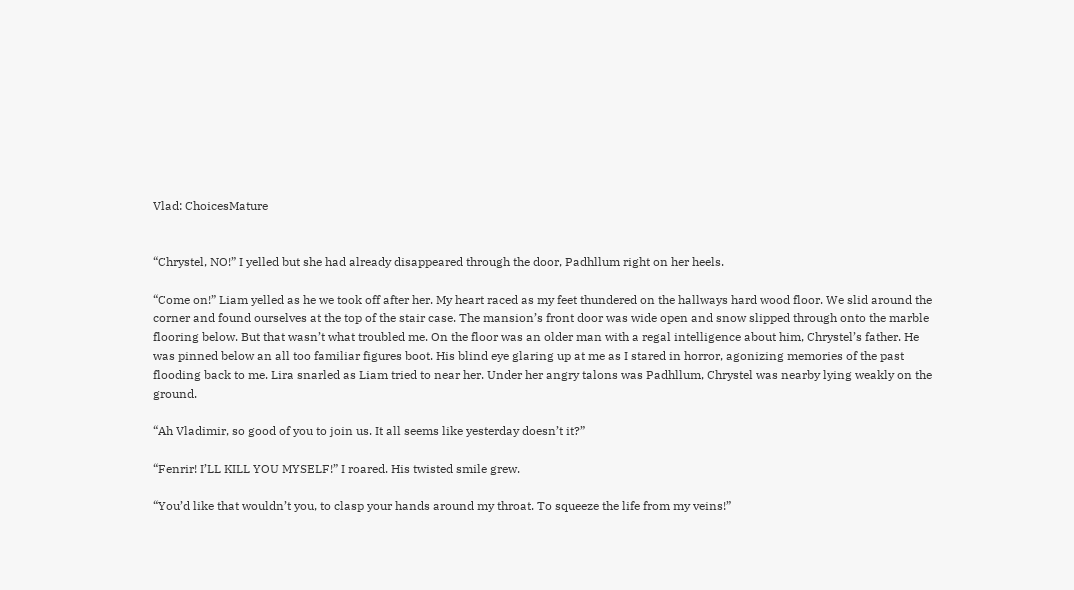Vlad: ChoicesMature


“Chrystel, NO!” I yelled but she had already disappeared through the door, Padhllum right on her heels.

“Come on!” Liam yelled as he we took off after her. My heart raced as my feet thundered on the hallways hard wood floor. We slid around the corner and found ourselves at the top of the stair case. The mansion’s front door was wide open and snow slipped through onto the marble flooring below. But that wasn’t what troubled me. On the floor was an older man with a regal intelligence about him, Chrystel’s father. He was pinned below an all too familiar figures boot. His blind eye glaring up at me as I stared in horror, agonizing memories of the past flooding back to me. Lira snarled as Liam tried to near her. Under her angry talons was Padhllum, Chrystel was nearby lying weakly on the ground.

“Ah Vladimir, so good of you to join us. It all seems like yesterday doesn’t it?”

“Fenrir! I’LL KILL YOU MYSELF!” I roared. His twisted smile grew.

“You’d like that wouldn’t you, to clasp your hands around my throat. To squeeze the life from my veins!”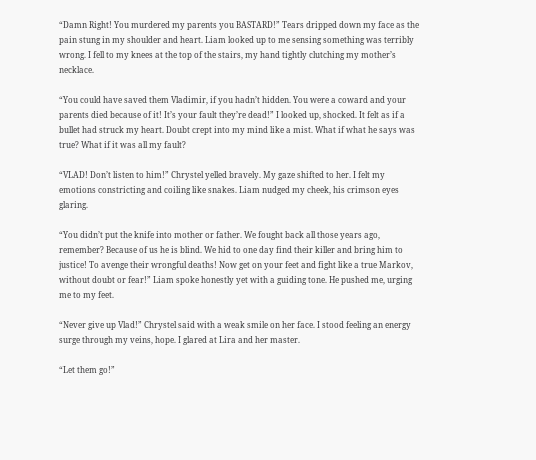“Damn Right! You murdered my parents you BASTARD!” Tears dripped down my face as the pain stung in my shoulder and heart. Liam looked up to me sensing something was terribly wrong. I fell to my knees at the top of the stairs, my hand tightly clutching my mother’s necklace.

“You could have saved them Vladimir, if you hadn’t hidden. You were a coward and your parents died because of it! It’s your fault they’re dead!” I looked up, shocked. It felt as if a bullet had struck my heart. Doubt crept into my mind like a mist. What if what he says was true? What if it was all my fault?

“VLAD! Don’t listen to him!” Chrystel yelled bravely. My gaze shifted to her. I felt my emotions constricting and coiling like snakes. Liam nudged my cheek, his crimson eyes glaring.

“You didn’t put the knife into mother or father. We fought back all those years ago, remember? Because of us he is blind. We hid to one day find their killer and bring him to justice! To avenge their wrongful deaths! Now get on your feet and fight like a true Markov, without doubt or fear!” Liam spoke honestly yet with a guiding tone. He pushed me, urging me to my feet.

“Never give up Vlad!” Chrystel said with a weak smile on her face. I stood feeling an energy surge through my veins, hope. I glared at Lira and her master.

“Let them go!”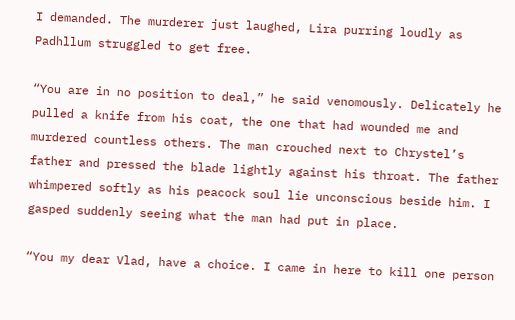I demanded. The murderer just laughed, Lira purring loudly as Padhllum struggled to get free.

“You are in no position to deal,” he said venomously. Delicately he pulled a knife from his coat, the one that had wounded me and murdered countless others. The man crouched next to Chrystel’s father and pressed the blade lightly against his throat. The father whimpered softly as his peacock soul lie unconscious beside him. I gasped suddenly seeing what the man had put in place.

“You my dear Vlad, have a choice. I came in here to kill one person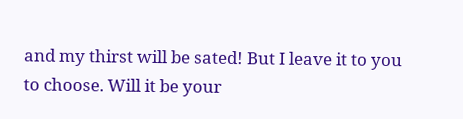and my thirst will be sated! But I leave it to you to choose. Will it be your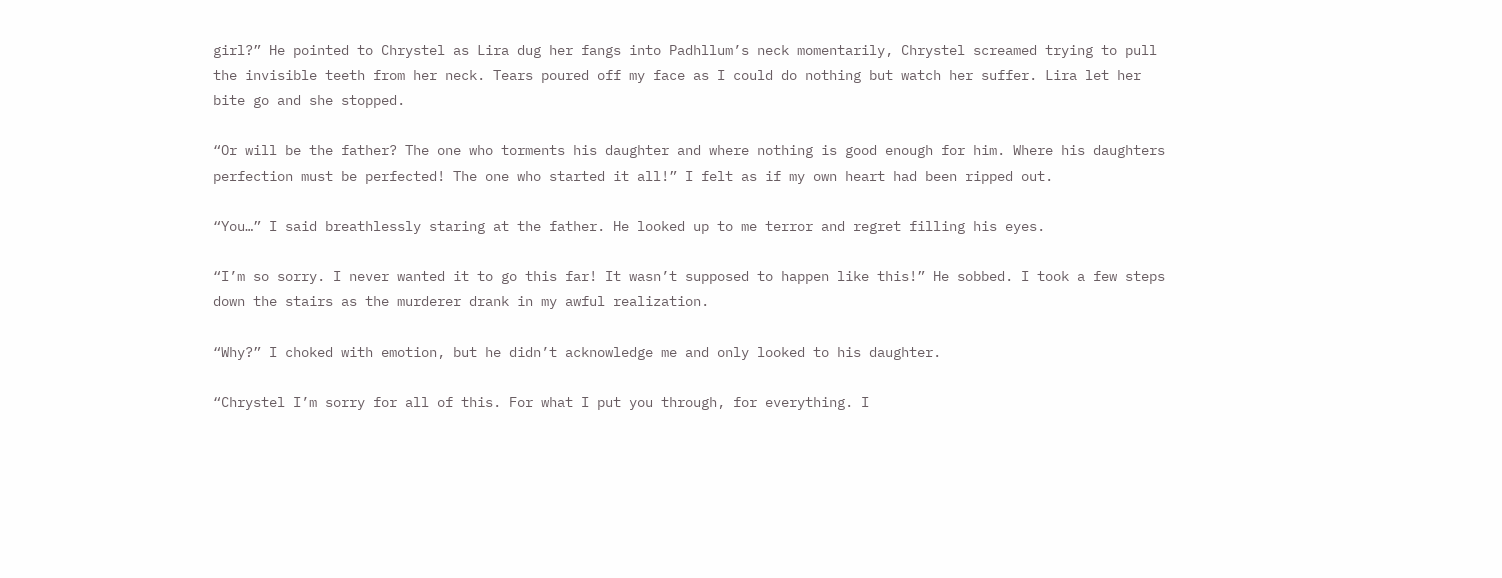girl?” He pointed to Chrystel as Lira dug her fangs into Padhllum’s neck momentarily, Chrystel screamed trying to pull the invisible teeth from her neck. Tears poured off my face as I could do nothing but watch her suffer. Lira let her bite go and she stopped.

“Or will be the father? The one who torments his daughter and where nothing is good enough for him. Where his daughters perfection must be perfected! The one who started it all!” I felt as if my own heart had been ripped out.

“You…” I said breathlessly staring at the father. He looked up to me terror and regret filling his eyes.

“I’m so sorry. I never wanted it to go this far! It wasn’t supposed to happen like this!” He sobbed. I took a few steps down the stairs as the murderer drank in my awful realization.

“Why?” I choked with emotion, but he didn’t acknowledge me and only looked to his daughter.

“Chrystel I’m sorry for all of this. For what I put you through, for everything. I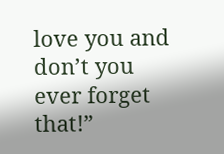love you and don’t you ever forget that!”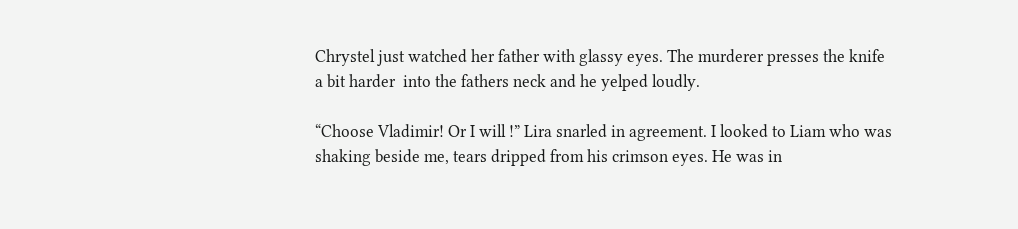Chrystel just watched her father with glassy eyes. The murderer presses the knife a bit harder  into the fathers neck and he yelped loudly.

“Choose Vladimir! Or I will !” Lira snarled in agreement. I looked to Liam who was shaking beside me, tears dripped from his crimson eyes. He was in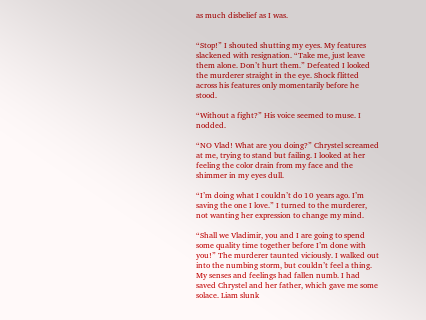as much disbelief as I was.


“Stop!” I shouted shutting my eyes. My features slackened with resignation. “Take me, just leave them alone. Don’t hurt them.” Defeated I looked the murderer straight in the eye. Shock flitted across his features only momentarily before he stood.

“Without a fight?” His voice seemed to muse. I nodded.

“NO Vlad! What are you doing?” Chrystel screamed at me, trying to stand but failing. I looked at her feeling the color drain from my face and the shimmer in my eyes dull.

“I’m doing what I couldn’t do 10 years ago. I’m saving the one I love.” I turned to the murderer, not wanting her expression to change my mind.

“Shall we Vladimir, you and I are going to spend some quality time together before I’m done with you!” The murderer taunted viciously. I walked out into the numbing storm, but couldn’t feel a thing. My senses and feelings had fallen numb. I had saved Chrystel and her father, which gave me some solace. Liam slunk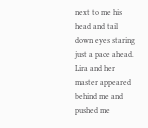next to me his head and tail down eyes staring just a pace ahead. Lira and her master appeared behind me and pushed me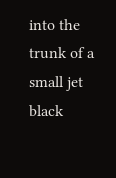into the trunk of a small jet black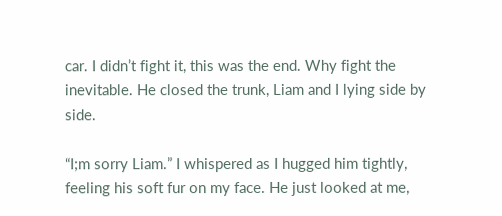car. I didn’t fight it, this was the end. Why fight the inevitable. He closed the trunk, Liam and I lying side by side.

“I;m sorry Liam.” I whispered as I hugged him tightly, feeling his soft fur on my face. He just looked at me,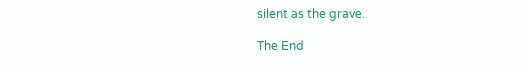silent as the grave.

The End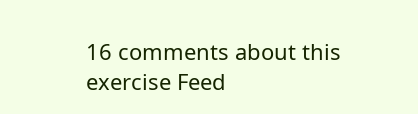16 comments about this exercise Feed